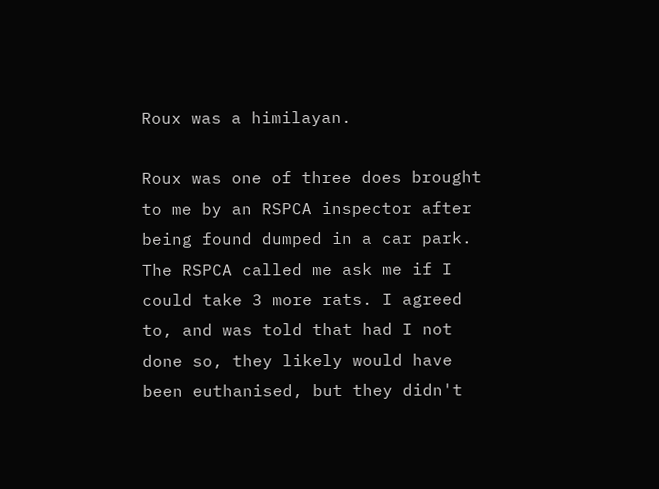Roux was a himilayan.

Roux was one of three does brought to me by an RSPCA inspector after being found dumped in a car park.
The RSPCA called me ask me if I could take 3 more rats. I agreed to, and was told that had I not done so, they likely would have been euthanised, but they didn't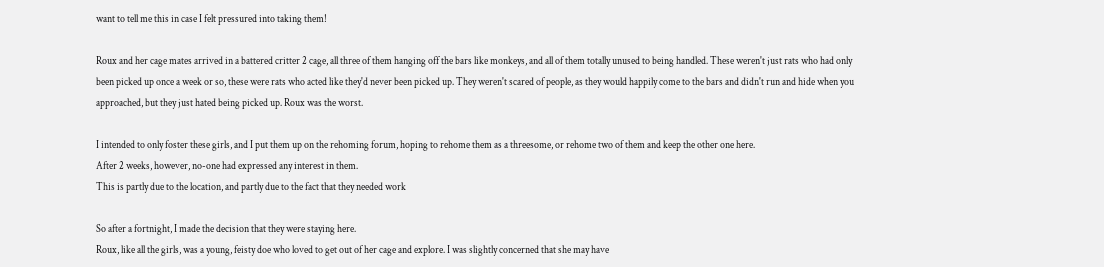want to tell me this in case I felt pressured into taking them!

Roux and her cage mates arrived in a battered critter 2 cage, all three of them hanging off the bars like monkeys, and all of them totally unused to being handled. These weren't just rats who had only been picked up once a week or so, these were rats who acted like they'd never been picked up. They weren't scared of people, as they would happily come to the bars and didn't run and hide when you approached, but they just hated being picked up. Roux was the worst.

I intended to only foster these girls, and I put them up on the rehoming forum, hoping to rehome them as a threesome, or rehome two of them and keep the other one here.
After 2 weeks, however, no-one had expressed any interest in them.
This is partly due to the location, and partly due to the fact that they needed work

So after a fortnight, I made the decision that they were staying here.
Roux, like all the girls, was a young, feisty doe who loved to get out of her cage and explore. I was slightly concerned that she may have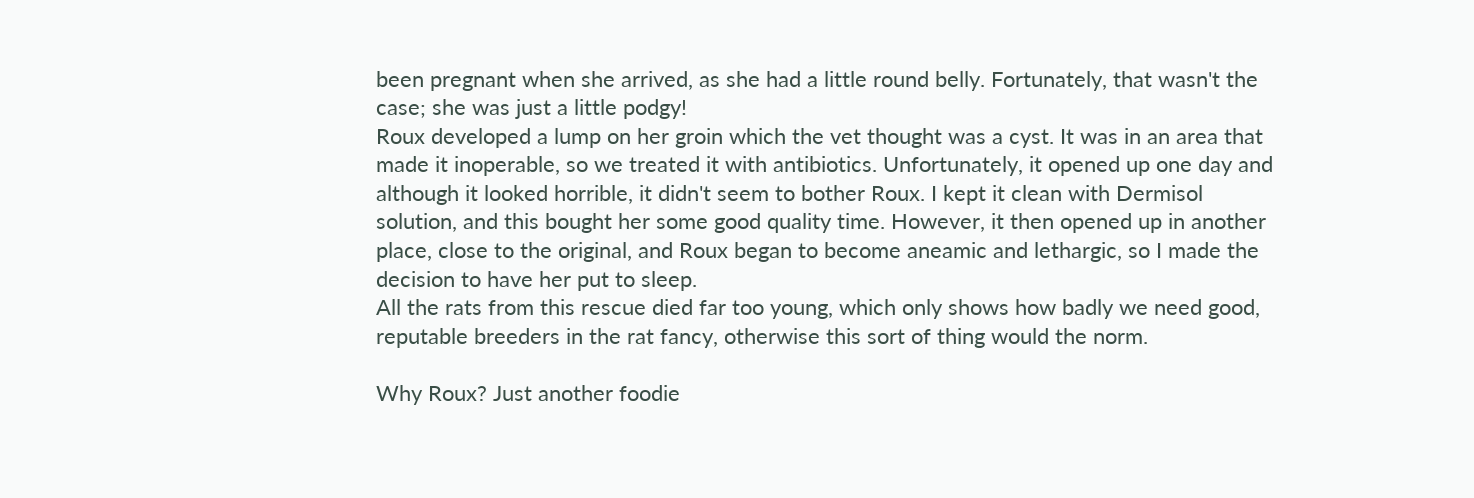been pregnant when she arrived, as she had a little round belly. Fortunately, that wasn't the case; she was just a little podgy!
Roux developed a lump on her groin which the vet thought was a cyst. It was in an area that made it inoperable, so we treated it with antibiotics. Unfortunately, it opened up one day and although it looked horrible, it didn't seem to bother Roux. I kept it clean with Dermisol solution, and this bought her some good quality time. However, it then opened up in another place, close to the original, and Roux began to become aneamic and lethargic, so I made the decision to have her put to sleep.
All the rats from this rescue died far too young, which only shows how badly we need good, reputable breeders in the rat fancy, otherwise this sort of thing would the norm.

Why Roux? Just another foodie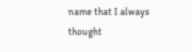name that I always thought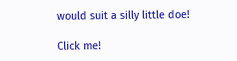would suit a silly little doe!

Click me!